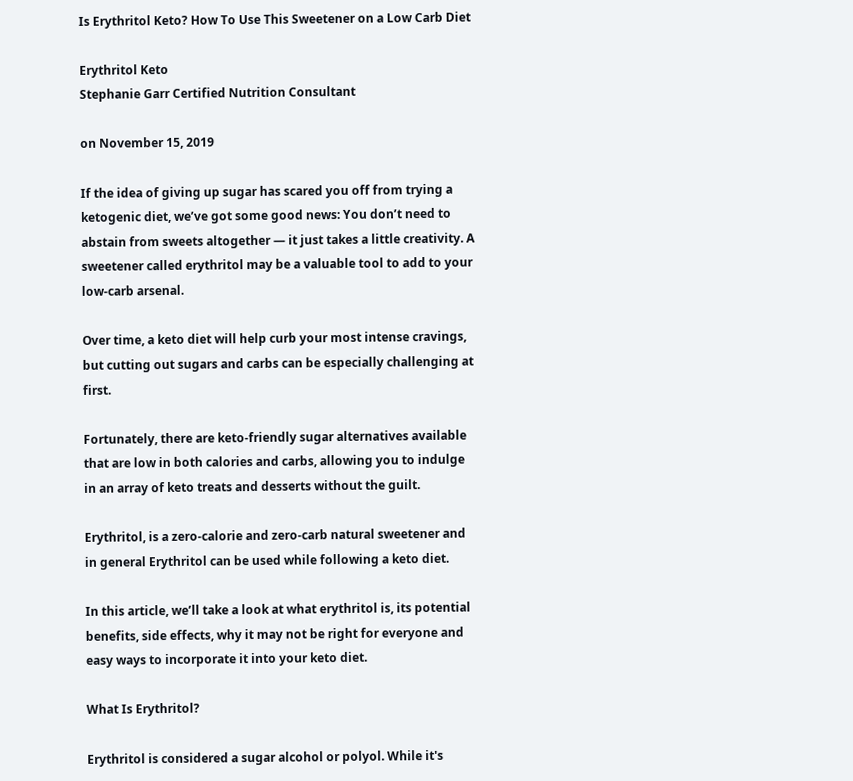Is Erythritol Keto? How To Use This Sweetener on a Low Carb Diet

Erythritol Keto
Stephanie Garr Certified Nutrition Consultant

on November 15, 2019

If the idea of giving up sugar has scared you off from trying a ketogenic diet, we’ve got some good news: You don’t need to abstain from sweets altogether — it just takes a little creativity. A sweetener called erythritol may be a valuable tool to add to your low-carb arsenal.

Over time, a keto diet will help curb your most intense cravings, but cutting out sugars and carbs can be especially challenging at first.

Fortunately, there are keto-friendly sugar alternatives available that are low in both calories and carbs, allowing you to indulge in an array of keto treats and desserts without the guilt.

Erythritol, is a zero-calorie and zero-carb natural sweetener and in general Erythritol can be used while following a keto diet.

In this article, we’ll take a look at what erythritol is, its potential benefits, side effects, why it may not be right for everyone and easy ways to incorporate it into your keto diet.

What Is Erythritol?

Erythritol is considered a sugar alcohol or polyol. While it's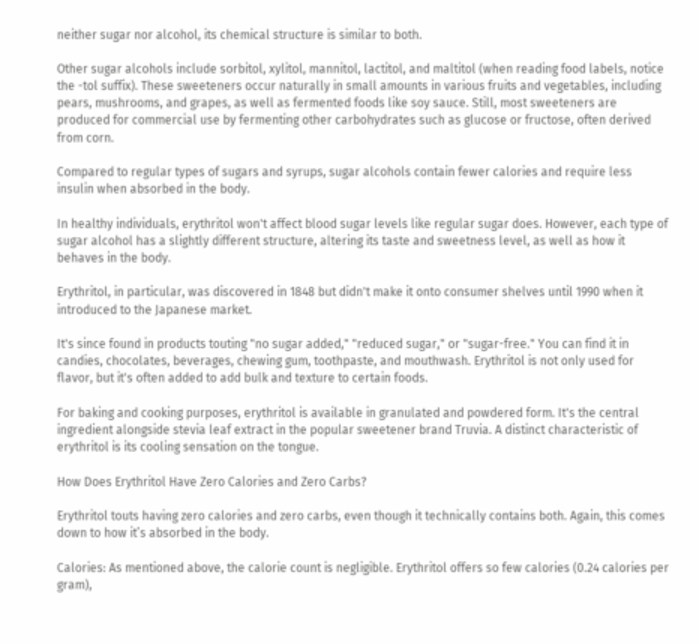neither sugar nor alcohol, its chemical structure is similar to both.

Other sugar alcohols include sorbitol, xylitol, mannitol, lactitol, and maltitol (when reading food labels, notice the -tol suffix). These sweeteners occur naturally in small amounts in various fruits and vegetables, including pears, mushrooms, and grapes, as well as fermented foods like soy sauce. Still, most sweeteners are produced for commercial use by fermenting other carbohydrates such as glucose or fructose, often derived from corn.

Compared to regular types of sugars and syrups, sugar alcohols contain fewer calories and require less insulin when absorbed in the body.

In healthy individuals, erythritol won't affect blood sugar levels like regular sugar does. However, each type of sugar alcohol has a slightly different structure, altering its taste and sweetness level, as well as how it behaves in the body.

Erythritol, in particular, was discovered in 1848 but didn't make it onto consumer shelves until 1990 when it introduced to the Japanese market.

It's since found in products touting "no sugar added," "reduced sugar," or "sugar-free." You can find it in candies, chocolates, beverages, chewing gum, toothpaste, and mouthwash. Erythritol is not only used for flavor, but it's often added to add bulk and texture to certain foods.

For baking and cooking purposes, erythritol is available in granulated and powdered form. It's the central ingredient alongside stevia leaf extract in the popular sweetener brand Truvia. A distinct characteristic of erythritol is its cooling sensation on the tongue.

How Does Erythritol Have Zero Calories and Zero Carbs?

Erythritol touts having zero calories and zero carbs, even though it technically contains both. Again, this comes down to how it’s absorbed in the body.

Calories: As mentioned above, the calorie count is negligible. Erythritol offers so few calories (0.24 calories per gram),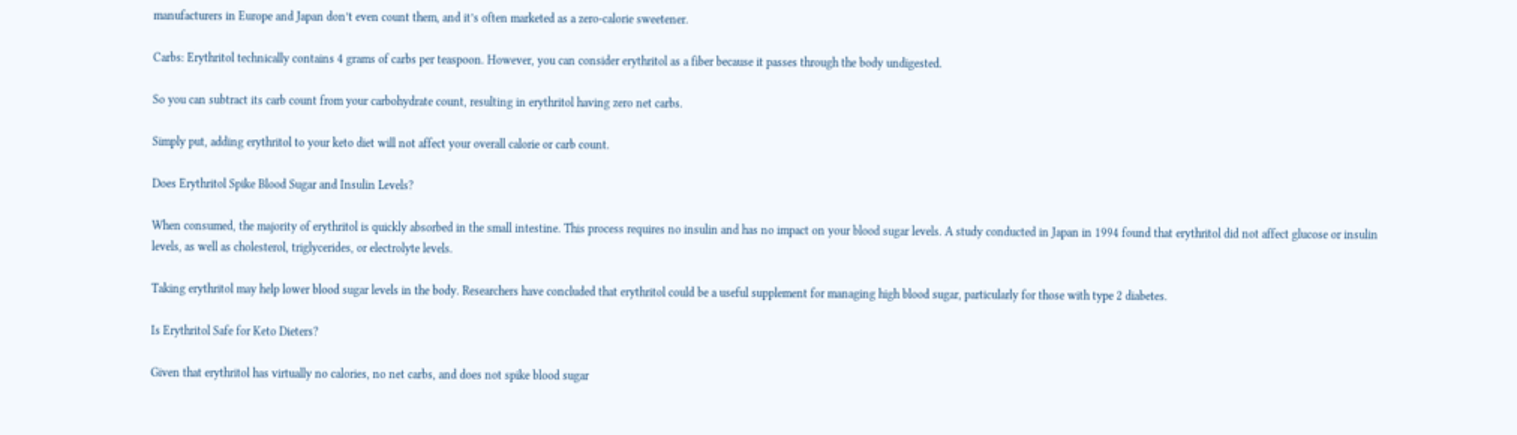manufacturers in Europe and Japan don’t even count them, and it’s often marketed as a zero-calorie sweetener.

Carbs: Erythritol technically contains 4 grams of carbs per teaspoon. However, you can consider erythritol as a fiber because it passes through the body undigested.

So you can subtract its carb count from your carbohydrate count, resulting in erythritol having zero net carbs.

Simply put, adding erythritol to your keto diet will not affect your overall calorie or carb count.

Does Erythritol Spike Blood Sugar and Insulin Levels?

When consumed, the majority of erythritol is quickly absorbed in the small intestine. This process requires no insulin and has no impact on your blood sugar levels. A study conducted in Japan in 1994 found that erythritol did not affect glucose or insulin levels, as well as cholesterol, triglycerides, or electrolyte levels.

Taking erythritol may help lower blood sugar levels in the body. Researchers have concluded that erythritol could be a useful supplement for managing high blood sugar, particularly for those with type 2 diabetes.

Is Erythritol Safe for Keto Dieters?

Given that erythritol has virtually no calories, no net carbs, and does not spike blood sugar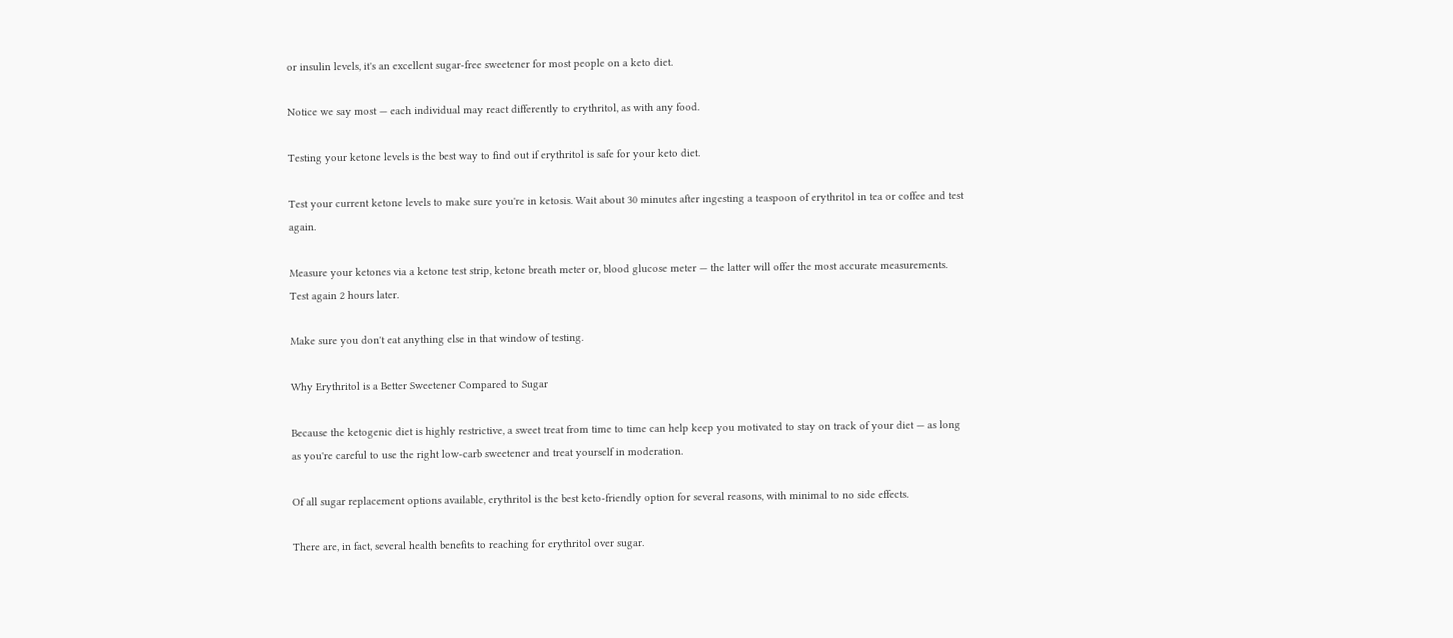or insulin levels, it's an excellent sugar-free sweetener for most people on a keto diet.

Notice we say most — each individual may react differently to erythritol, as with any food.

Testing your ketone levels is the best way to find out if erythritol is safe for your keto diet.

Test your current ketone levels to make sure you're in ketosis. Wait about 30 minutes after ingesting a teaspoon of erythritol in tea or coffee and test again.

Measure your ketones via a ketone test strip, ketone breath meter or, blood glucose meter — the latter will offer the most accurate measurements. Test again 2 hours later.

Make sure you don't eat anything else in that window of testing.

Why Erythritol is a Better Sweetener Compared to Sugar

Because the ketogenic diet is highly restrictive, a sweet treat from time to time can help keep you motivated to stay on track of your diet — as long as you're careful to use the right low-carb sweetener and treat yourself in moderation.

Of all sugar replacement options available, erythritol is the best keto-friendly option for several reasons, with minimal to no side effects.

There are, in fact, several health benefits to reaching for erythritol over sugar.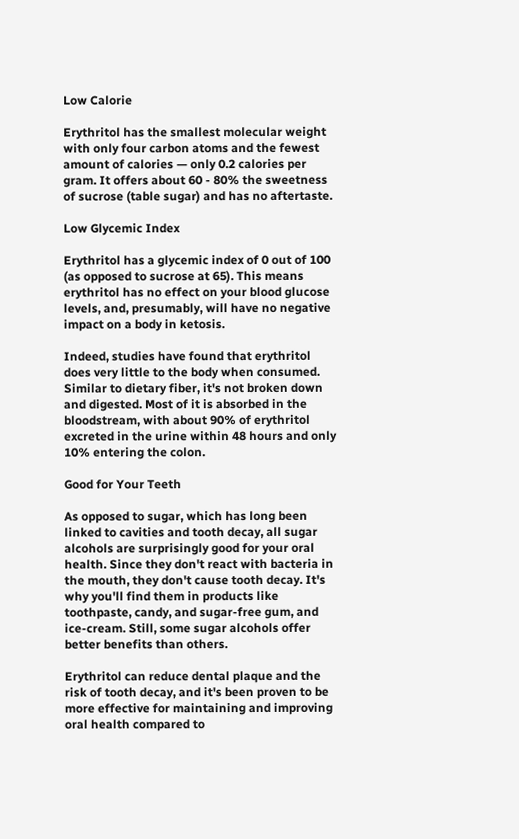Low Calorie

Erythritol has the smallest molecular weight with only four carbon atoms and the fewest amount of calories — only 0.2 calories per gram. It offers about 60 - 80% the sweetness of sucrose (table sugar) and has no aftertaste.

Low Glycemic Index

Erythritol has a glycemic index of 0 out of 100 (as opposed to sucrose at 65). This means erythritol has no effect on your blood glucose levels, and, presumably, will have no negative impact on a body in ketosis.

Indeed, studies have found that erythritol does very little to the body when consumed. Similar to dietary fiber, it's not broken down and digested. Most of it is absorbed in the bloodstream, with about 90% of erythritol excreted in the urine within 48 hours and only 10% entering the colon.

Good for Your Teeth

As opposed to sugar, which has long been linked to cavities and tooth decay, all sugar alcohols are surprisingly good for your oral health. Since they don't react with bacteria in the mouth, they don't cause tooth decay. It's why you'll find them in products like toothpaste, candy, and sugar-free gum, and ice-cream. Still, some sugar alcohols offer better benefits than others.

Erythritol can reduce dental plaque and the risk of tooth decay, and it's been proven to be more effective for maintaining and improving oral health compared to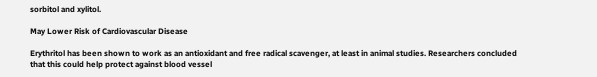sorbitol and xylitol.

May Lower Risk of Cardiovascular Disease

Erythritol has been shown to work as an antioxidant and free radical scavenger, at least in animal studies. Researchers concluded that this could help protect against blood vessel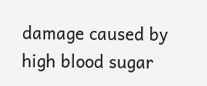damage caused by high blood sugar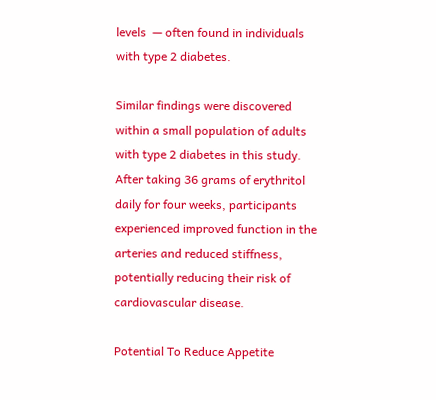levels  — often found in individuals with type 2 diabetes.

Similar findings were discovered within a small population of adults with type 2 diabetes in this study. After taking 36 grams of erythritol daily for four weeks, participants experienced improved function in the arteries and reduced stiffness, potentially reducing their risk of cardiovascular disease.

Potential To Reduce Appetite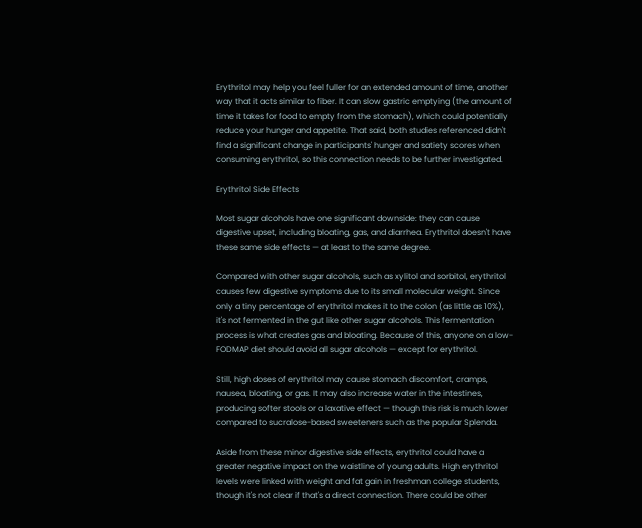Erythritol may help you feel fuller for an extended amount of time, another way that it acts similar to fiber. It can slow gastric emptying (the amount of time it takes for food to empty from the stomach), which could potentially reduce your hunger and appetite. That said, both studies referenced didn't find a significant change in participants' hunger and satiety scores when consuming erythritol, so this connection needs to be further investigated.

Erythritol Side Effects

Most sugar alcohols have one significant downside: they can cause digestive upset, including bloating, gas, and diarrhea. Erythritol doesn't have these same side effects — at least to the same degree.

Compared with other sugar alcohols, such as xylitol and sorbitol, erythritol causes few digestive symptoms due to its small molecular weight. Since only a tiny percentage of erythritol makes it to the colon (as little as 10%), it's not fermented in the gut like other sugar alcohols. This fermentation process is what creates gas and bloating. Because of this, anyone on a low-FODMAP diet should avoid all sugar alcohols — except for erythritol.

Still, high doses of erythritol may cause stomach discomfort, cramps, nausea, bloating, or gas. It may also increase water in the intestines, producing softer stools or a laxative effect — though this risk is much lower compared to sucralose-based sweeteners such as the popular Splenda.

Aside from these minor digestive side effects, erythritol could have a greater negative impact on the waistline of young adults. High erythritol levels were linked with weight and fat gain in freshman college students, though it's not clear if that's a direct connection. There could be other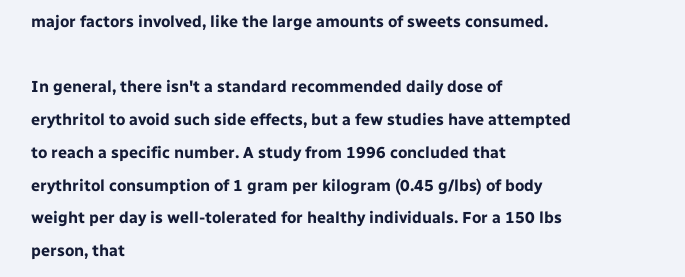major factors involved, like the large amounts of sweets consumed.

In general, there isn't a standard recommended daily dose of erythritol to avoid such side effects, but a few studies have attempted to reach a specific number. A study from 1996 concluded that erythritol consumption of 1 gram per kilogram (0.45 g/lbs) of body weight per day is well-tolerated for healthy individuals. For a 150 lbs person, that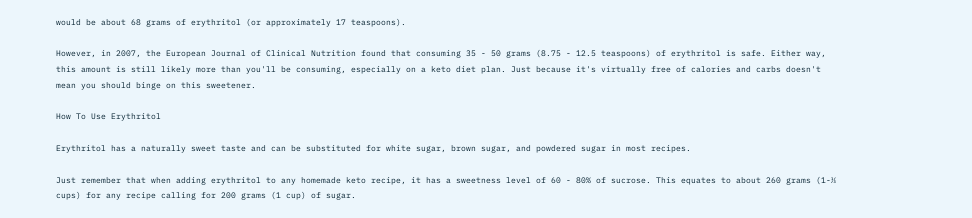would be about 68 grams of erythritol (or approximately 17 teaspoons).

However, in 2007, the European Journal of Clinical Nutrition found that consuming 35 - 50 grams (8.75 - 12.5 teaspoons) of erythritol is safe. Either way, this amount is still likely more than you'll be consuming, especially on a keto diet plan. Just because it's virtually free of calories and carbs doesn't mean you should binge on this sweetener.

How To Use Erythritol

Erythritol has a naturally sweet taste and can be substituted for white sugar, brown sugar, and powdered sugar in most recipes.

Just remember that when adding erythritol to any homemade keto recipe, it has a sweetness level of 60 - 80% of sucrose. This equates to about 260 grams (1-⅓ cups) for any recipe calling for 200 grams (1 cup) of sugar.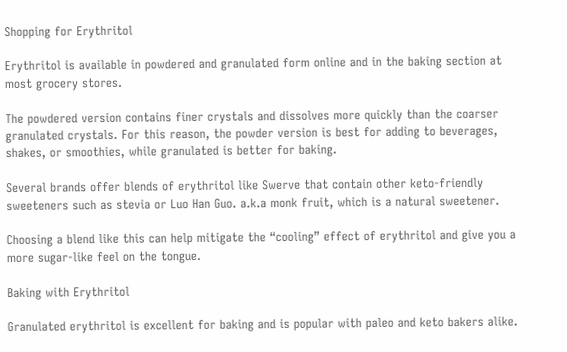Shopping for Erythritol

Erythritol is available in powdered and granulated form online and in the baking section at most grocery stores.

The powdered version contains finer crystals and dissolves more quickly than the coarser granulated crystals. For this reason, the powder version is best for adding to beverages, shakes, or smoothies, while granulated is better for baking.

Several brands offer blends of erythritol like Swerve that contain other keto-friendly sweeteners such as stevia or Luo Han Guo. a.k.a monk fruit, which is a natural sweetener.

Choosing a blend like this can help mitigate the “cooling” effect of erythritol and give you a more sugar-like feel on the tongue.

Baking with Erythritol

Granulated erythritol is excellent for baking and is popular with paleo and keto bakers alike.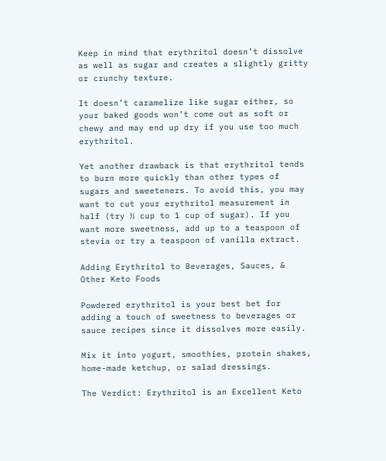Keep in mind that erythritol doesn’t dissolve as well as sugar and creates a slightly gritty or crunchy texture.

It doesn’t caramelize like sugar either, so your baked goods won’t come out as soft or chewy and may end up dry if you use too much erythritol.

Yet another drawback is that erythritol tends to burn more quickly than other types of sugars and sweeteners. To avoid this, you may want to cut your erythritol measurement in half (try ½ cup to 1 cup of sugar). If you want more sweetness, add up to a teaspoon of stevia or try a teaspoon of vanilla extract.

Adding Erythritol to Beverages, Sauces, & Other Keto Foods

Powdered erythritol is your best bet for adding a touch of sweetness to beverages or sauce recipes since it dissolves more easily.

Mix it into yogurt, smoothies, protein shakes, home-made ketchup, or salad dressings.

The Verdict: Erythritol is an Excellent Keto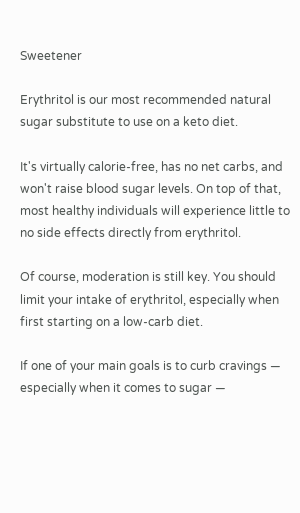Sweetener

Erythritol is our most recommended natural sugar substitute to use on a keto diet.

It's virtually calorie-free, has no net carbs, and won't raise blood sugar levels. On top of that, most healthy individuals will experience little to no side effects directly from erythritol.

Of course, moderation is still key. You should limit your intake of erythritol, especially when first starting on a low-carb diet.

If one of your main goals is to curb cravings — especially when it comes to sugar —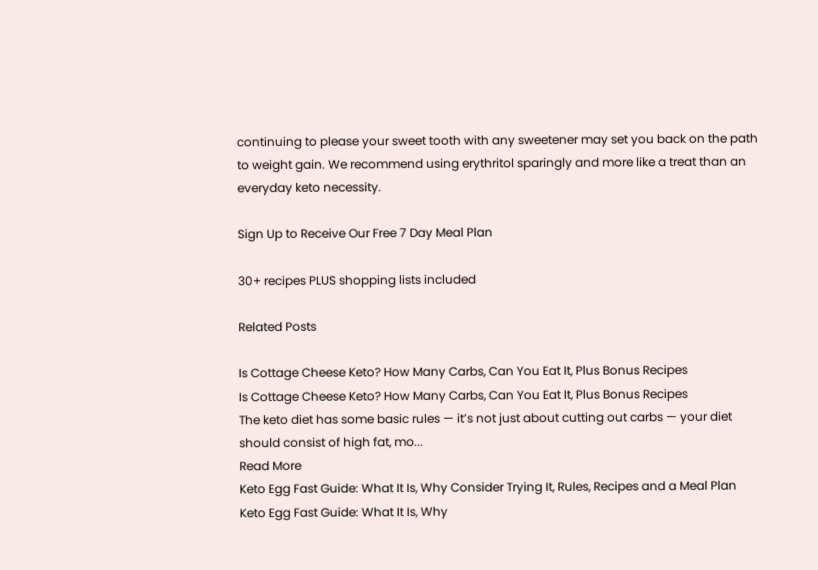continuing to please your sweet tooth with any sweetener may set you back on the path to weight gain. We recommend using erythritol sparingly and more like a treat than an everyday keto necessity.

Sign Up to Receive Our Free 7 Day Meal Plan

30+ recipes PLUS shopping lists included

Related Posts

Is Cottage Cheese Keto? How Many Carbs, Can You Eat It, Plus Bonus Recipes
Is Cottage Cheese Keto? How Many Carbs, Can You Eat It, Plus Bonus Recipes
The keto diet has some basic rules — it’s not just about cutting out carbs — your diet should consist of high fat, mo...
Read More
Keto Egg Fast Guide: What It Is, Why Consider Trying It, Rules, Recipes and a Meal Plan
Keto Egg Fast Guide: What It Is, Why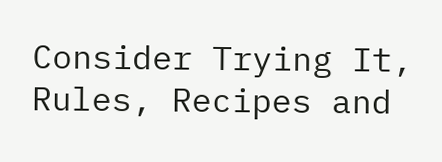Consider Trying It, Rules, Recipes and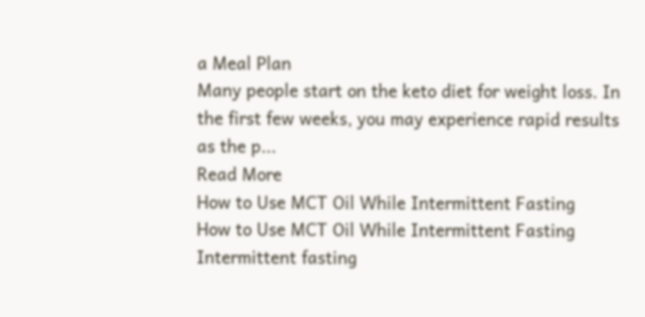a Meal Plan
Many people start on the keto diet for weight loss. In the first few weeks, you may experience rapid results as the p...
Read More
How to Use MCT Oil While Intermittent Fasting
How to Use MCT Oil While Intermittent Fasting
Intermittent fasting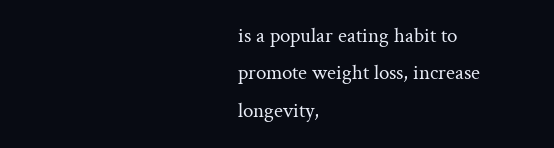is a popular eating habit to promote weight loss, increase longevity,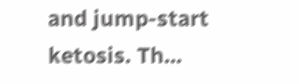and jump-start ketosis. Th...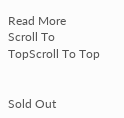Read More
Scroll To TopScroll To Top


Sold Out